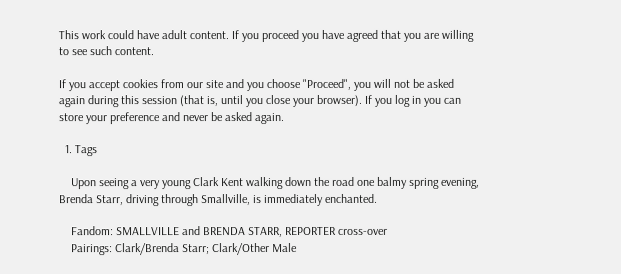This work could have adult content. If you proceed you have agreed that you are willing to see such content.

If you accept cookies from our site and you choose "Proceed", you will not be asked again during this session (that is, until you close your browser). If you log in you can store your preference and never be asked again.

  1. Tags

    Upon seeing a very young Clark Kent walking down the road one balmy spring evening, Brenda Starr, driving through Smallville, is immediately enchanted.

    Fandom: SMALLVILLE and BRENDA STARR, REPORTER cross-over
    Pairings: Clark/Brenda Starr; Clark/Other Male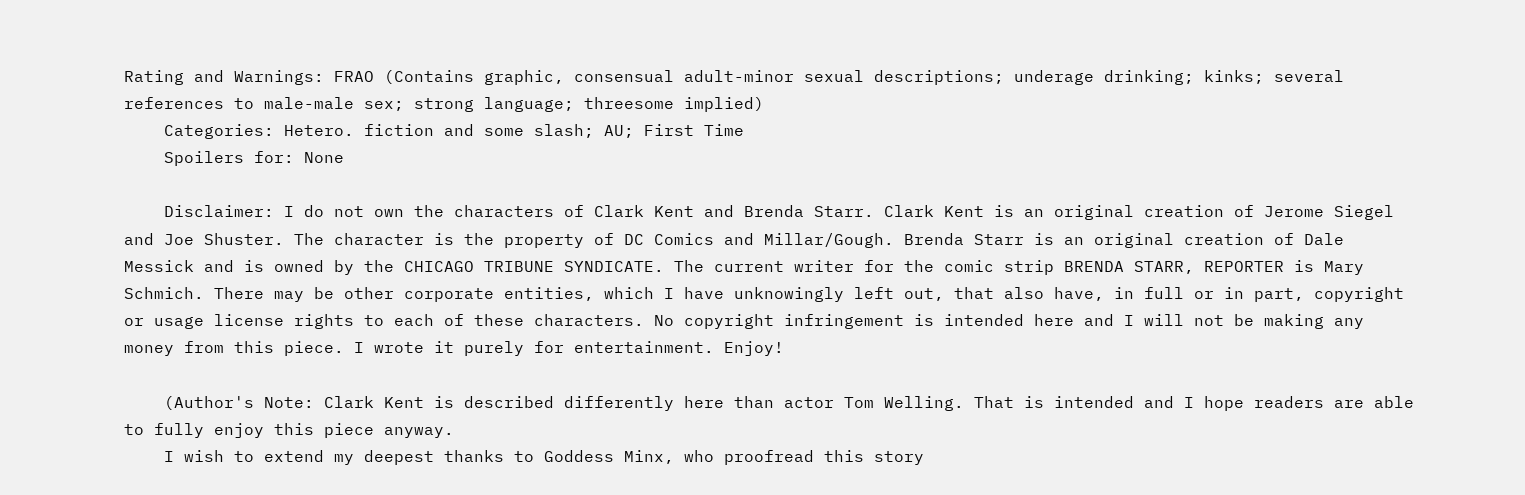Rating and Warnings: FRAO (Contains graphic, consensual adult-minor sexual descriptions; underage drinking; kinks; several references to male-male sex; strong language; threesome implied)
    Categories: Hetero. fiction and some slash; AU; First Time
    Spoilers for: None

    Disclaimer: I do not own the characters of Clark Kent and Brenda Starr. Clark Kent is an original creation of Jerome Siegel and Joe Shuster. The character is the property of DC Comics and Millar/Gough. Brenda Starr is an original creation of Dale Messick and is owned by the CHICAGO TRIBUNE SYNDICATE. The current writer for the comic strip BRENDA STARR, REPORTER is Mary Schmich. There may be other corporate entities, which I have unknowingly left out, that also have, in full or in part, copyright or usage license rights to each of these characters. No copyright infringement is intended here and I will not be making any money from this piece. I wrote it purely for entertainment. Enjoy!

    (Author's Note: Clark Kent is described differently here than actor Tom Welling. That is intended and I hope readers are able to fully enjoy this piece anyway.
    I wish to extend my deepest thanks to Goddess Minx, who proofread this story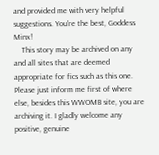and provided me with very helpful suggestions. You're the best, Goddess Minx!
    This story may be archived on any and all sites that are deemed appropriate for fics such as this one. Please just inform me first of where else, besides this WWOMB site, you are archiving it. I gladly welcome any positive, genuine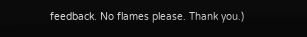feedback. No flames please. Thank you.)